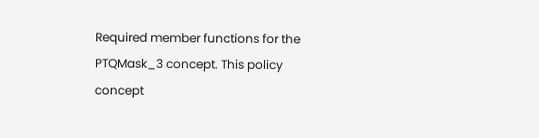Required member functions for the PTQMask_3 concept. This policy concept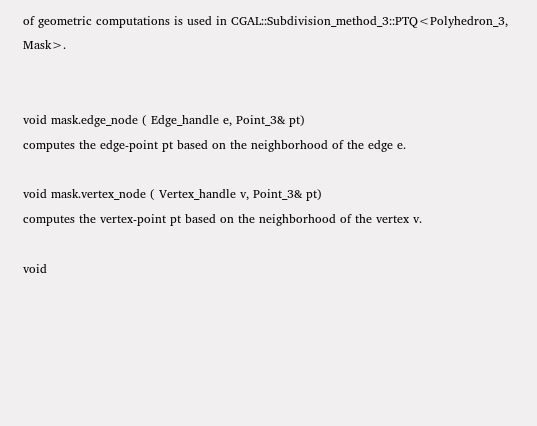of geometric computations is used in CGAL::Subdivision_method_3::PTQ<Polyhedron_3, Mask>.


void mask.edge_node ( Edge_handle e, Point_3& pt)
computes the edge-point pt based on the neighborhood of the edge e.

void mask.vertex_node ( Vertex_handle v, Point_3& pt)
computes the vertex-point pt based on the neighborhood of the vertex v.

void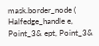mask.border_node ( Halfedge_handle e, Point_3& ept, Point_3&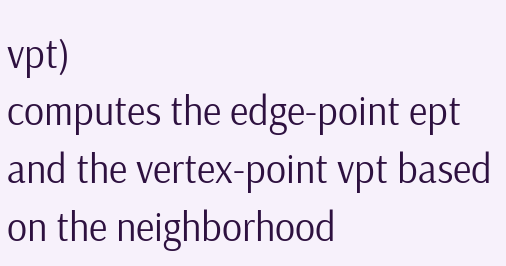vpt)
computes the edge-point ept and the vertex-point vpt based on the neighborhood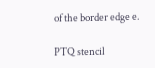of the border edge e.

PTQ stencil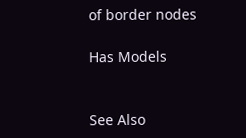of border nodes

Has Models


See Also